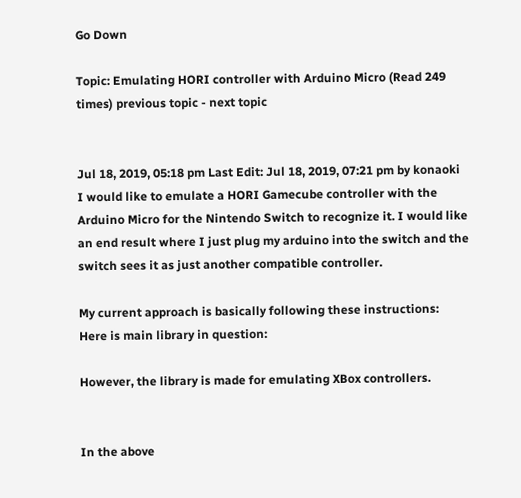Go Down

Topic: Emulating HORI controller with Arduino Micro (Read 249 times) previous topic - next topic


Jul 18, 2019, 05:18 pm Last Edit: Jul 18, 2019, 07:21 pm by konaoki
I would like to emulate a HORI Gamecube controller with the Arduino Micro for the Nintendo Switch to recognize it. I would like an end result where I just plug my arduino into the switch and the switch sees it as just another compatible controller.

My current approach is basically following these instructions:
Here is main library in question:

However, the library is made for emulating XBox controllers.


In the above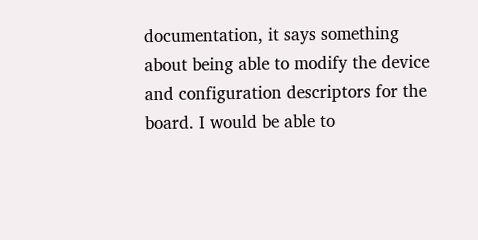documentation, it says something about being able to modify the device and configuration descriptors for the board. I would be able to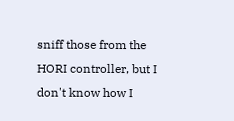sniff those from the HORI controller, but I don't know how I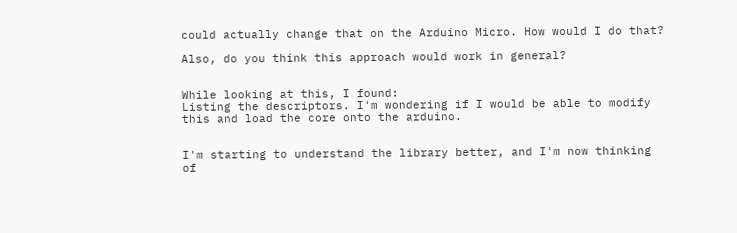could actually change that on the Arduino Micro. How would I do that?

Also, do you think this approach would work in general?


While looking at this, I found:
Listing the descriptors. I'm wondering if I would be able to modify this and load the core onto the arduino.


I'm starting to understand the library better, and I'm now thinking of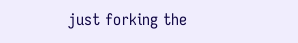just forking the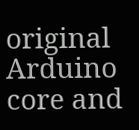original Arduino core and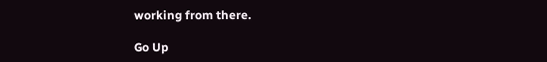working from there.

Go Up